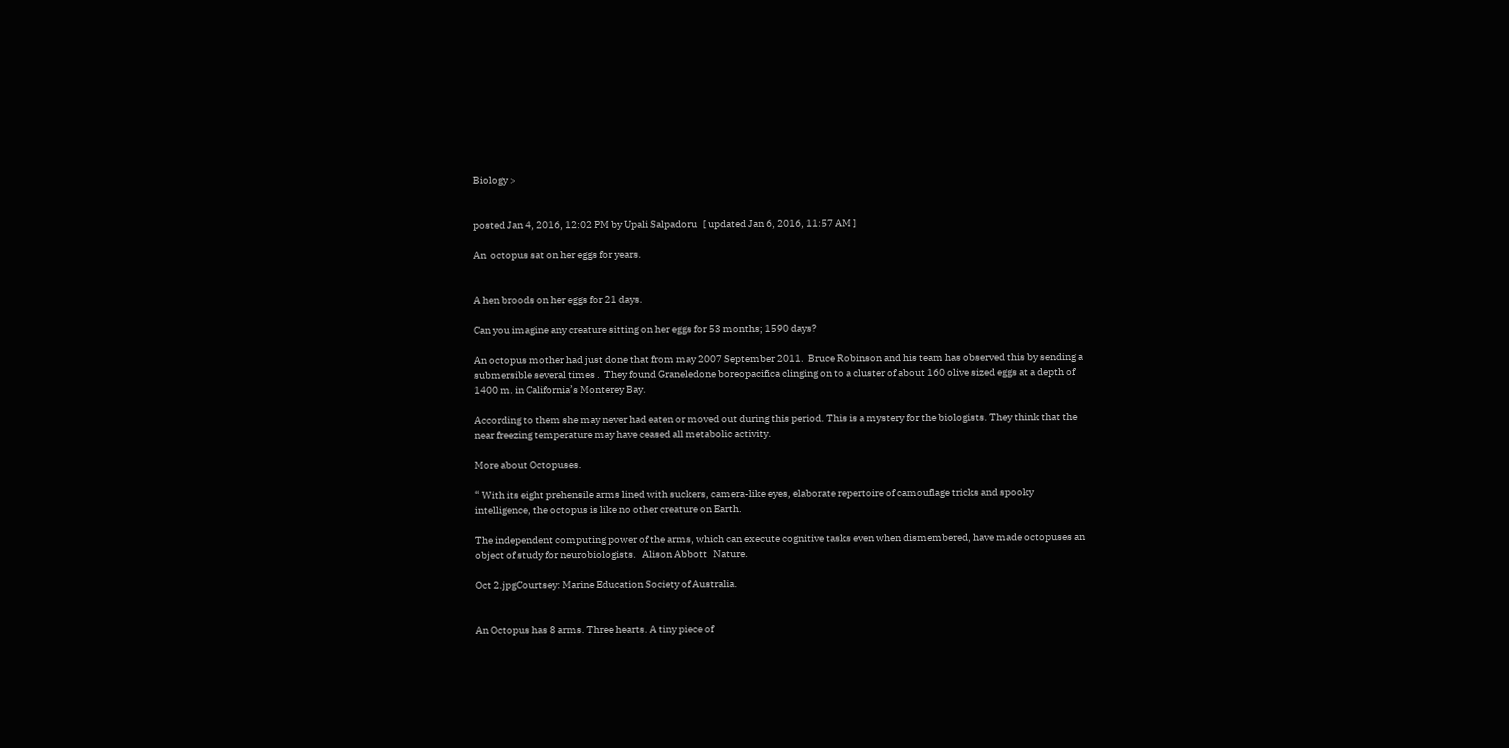Biology >


posted Jan 4, 2016, 12:02 PM by Upali Salpadoru   [ updated Jan 6, 2016, 11:57 AM ]

An  octopus sat on her eggs for years.


A hen broods on her eggs for 21 days.

Can you imagine any creature sitting on her eggs for 53 months; 1590 days?

An octopus mother had just done that from may 2007 September 2011.  Bruce Robinson and his team has observed this by sending a submersible several times .  They found Graneledone boreopacifica clinging on to a cluster of about 160 olive sized eggs at a depth of 1400 m. in California’s Monterey Bay.

According to them she may never had eaten or moved out during this period. This is a mystery for the biologists. They think that the near freezing temperature may have ceased all metabolic activity.

More about Octopuses.

“ With its eight prehensile arms lined with suckers, camera-like eyes, elaborate repertoire of camouflage tricks and spooky intelligence, the octopus is like no other creature on Earth.

The independent computing power of the arms, which can execute cognitive tasks even when dismembered, have made octopuses an object of study for neurobiologists.   Alison Abbott   Nature.

Oct 2.jpgCourtsey: Marine Education Society of Australia.


An Octopus has 8 arms. Three hearts. A tiny piece of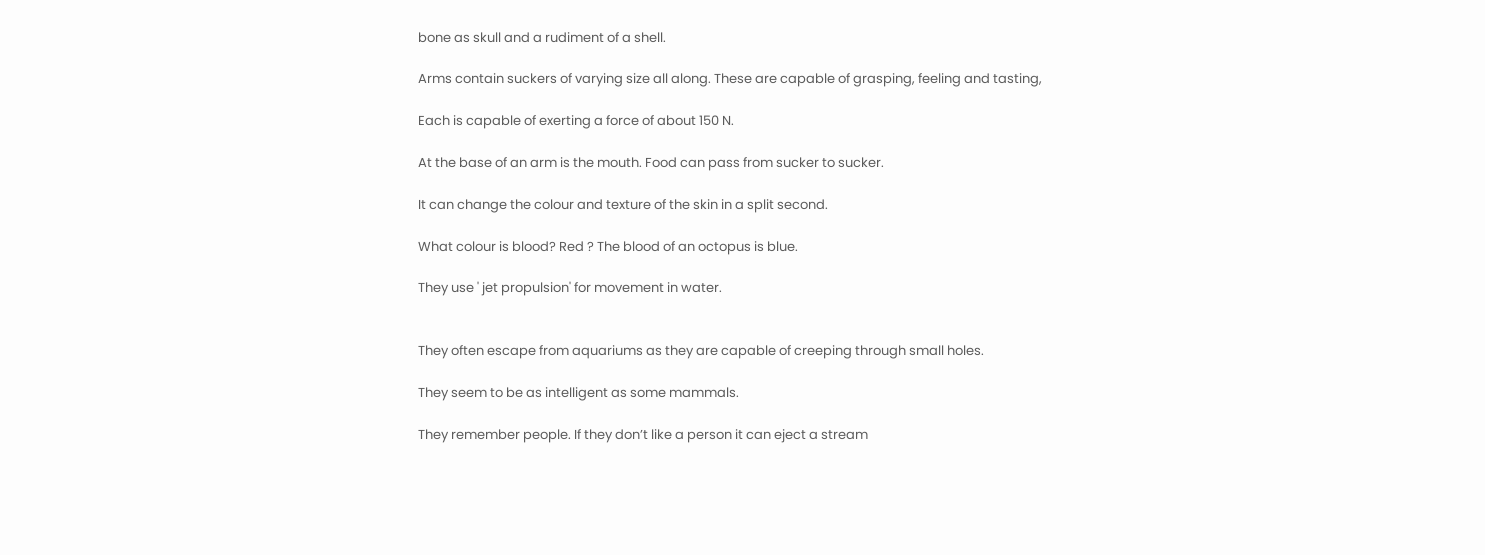bone as skull and a rudiment of a shell.

Arms contain suckers of varying size all along. These are capable of grasping, feeling and tasting,

Each is capable of exerting a force of about 150 N.

At the base of an arm is the mouth. Food can pass from sucker to sucker.

It can change the colour and texture of the skin in a split second.

What colour is blood? Red ? The blood of an octopus is blue.

They use ' jet propulsion' for movement in water.


They often escape from aquariums as they are capable of creeping through small holes.

They seem to be as intelligent as some mammals.

They remember people. If they don’t like a person it can eject a stream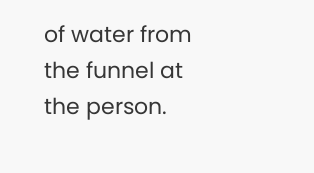of water from the funnel at the person.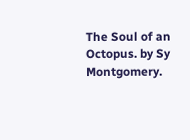The Soul of an Octopus. by Sy Montgomery.